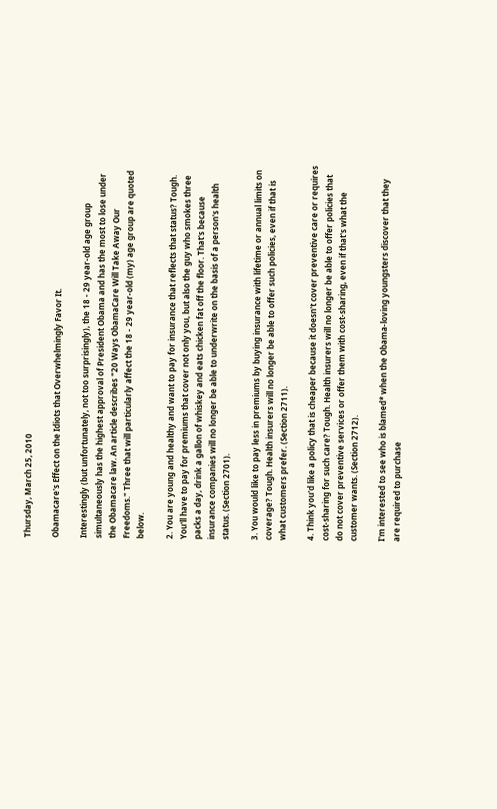Thursday, March 25, 2010

Obamacare's Effect on the Idiots that Overwhelmingly Favor It.

Interestingly (but unfortunately, not too surprisingly), the 18 - 29 year-old age group simultaneously has the highest approval of President Obama and has the most to lose under the Obamacare law. An article describes "20 Ways ObamaCare Will Take Away Our Freedoms." Three that will particularly affect the 18 - 29 year-old (my) age group are quoted below.

2. You are young and healthy and want to pay for insurance that reflects that status? Tough. You'll have to pay for premiums that cover not only you, but also the guy who smokes three packs a day, drink a gallon of whiskey and eats chicken fat off the floor. That's because insurance companies will no longer be able to underwrite on the basis of a person's health status. (Section 2701).

3. You would like to pay less in premiums by buying insurance with lifetime or annual limits on coverage? Tough. Health insurers will no longer be able to offer such policies, even if that is what customers prefer. (Section 2711).

4. Think you'd like a policy that is cheaper because it doesn't cover preventive care or requires cost-sharing for such care? Tough. Health insurers will no longer be able to offer policies that do not cover preventive services or offer them with cost-sharing, even if that's what the customer wants. (Section 2712).

I'm interested to see who is blamed* when the Obama-loving youngsters discover that they are required to purchase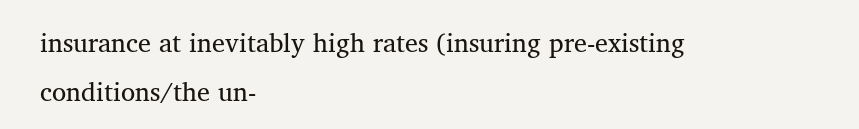insurance at inevitably high rates (insuring pre-existing conditions/the un-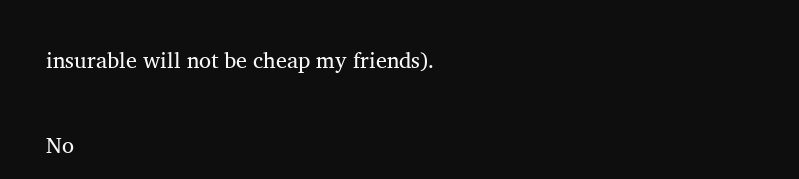insurable will not be cheap my friends).


No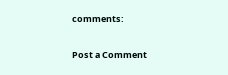comments:

Post a Comment